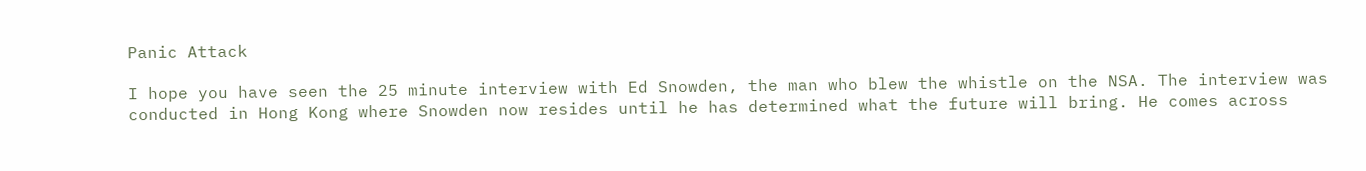Panic Attack

I hope you have seen the 25 minute interview with Ed Snowden, the man who blew the whistle on the NSA. The interview was conducted in Hong Kong where Snowden now resides until he has determined what the future will bring. He comes across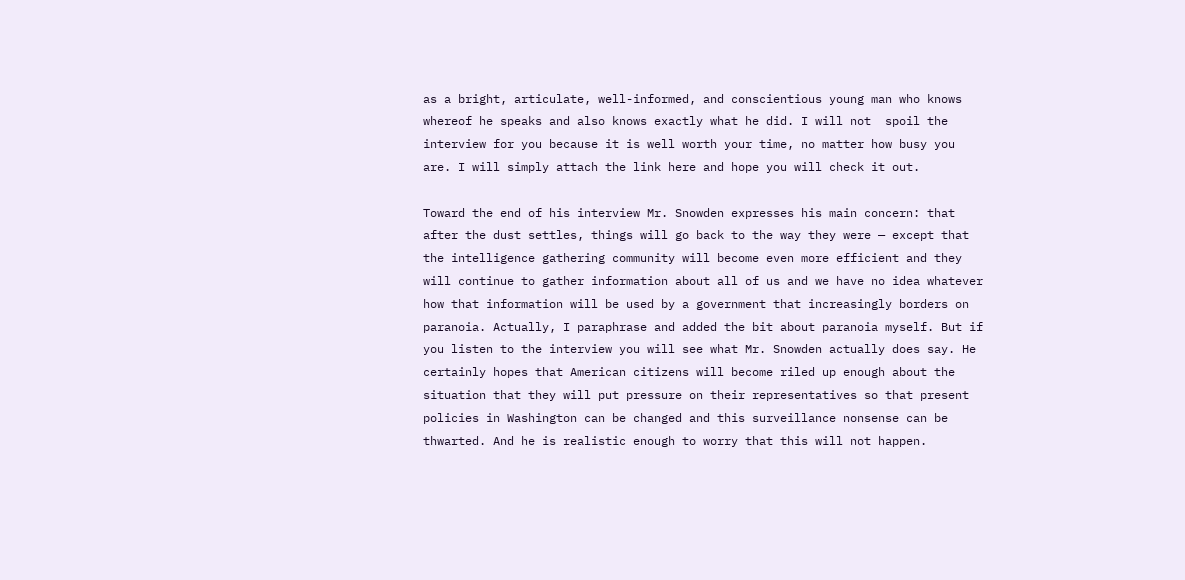as a bright, articulate, well-informed, and conscientious young man who knows whereof he speaks and also knows exactly what he did. I will not  spoil the interview for you because it is well worth your time, no matter how busy you are. I will simply attach the link here and hope you will check it out.

Toward the end of his interview Mr. Snowden expresses his main concern: that after the dust settles, things will go back to the way they were — except that the intelligence gathering community will become even more efficient and they will continue to gather information about all of us and we have no idea whatever how that information will be used by a government that increasingly borders on paranoia. Actually, I paraphrase and added the bit about paranoia myself. But if you listen to the interview you will see what Mr. Snowden actually does say. He certainly hopes that American citizens will become riled up enough about the situation that they will put pressure on their representatives so that present policies in Washington can be changed and this surveillance nonsense can be thwarted. And he is realistic enough to worry that this will not happen.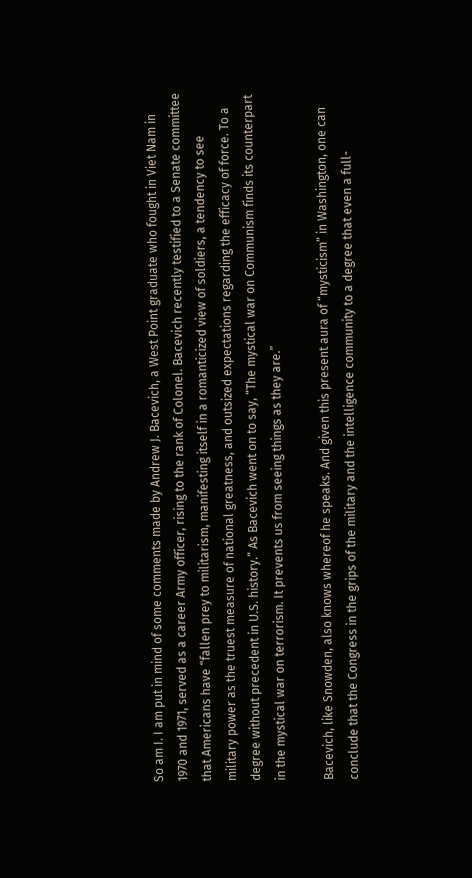So am I. I am put in mind of some comments made by Andrew J. Bacevich, a West Point graduate who fought in Viet Nam in 1970 and 1971, served as a career Army officer, rising to the rank of Colonel. Bacevich recently testified to a Senate committee that Americans have “fallen prey to militarism, manifesting itself in a romanticized view of soldiers, a tendency to see military power as the truest measure of national greatness, and outsized expectations regarding the efficacy of force. To a degree without precedent in U.S. history.” As Bacevich went on to say, “The mystical war on Communism finds its counterpart in the mystical war on terrorism. It prevents us from seeing things as they are.”

Bacevich, like Snowden, also knows whereof he speaks. And given this present aura of “mysticism” in Washington, one can conclude that the Congress in the grips of the military and the intelligence community to a degree that even a full-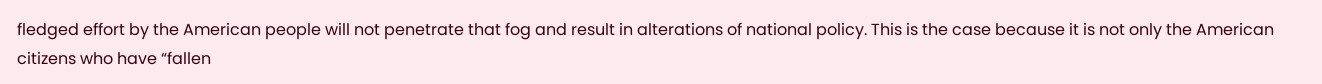fledged effort by the American people will not penetrate that fog and result in alterations of national policy. This is the case because it is not only the American citizens who have “fallen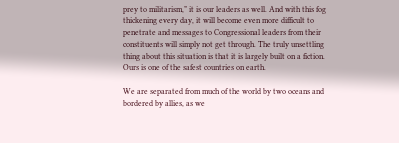prey to militarism,” it is our leaders as well. And with this fog thickening every day, it will become even more difficult to penetrate and messages to Congressional leaders from their constituents will simply not get through. The truly unsettling thing about this situation is that it is largely built on a fiction. Ours is one of the safest countries on earth.

We are separated from much of the world by two oceans and bordered by allies, as we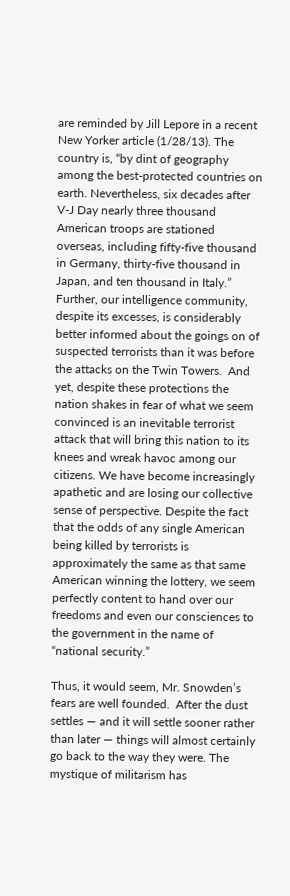are reminded by Jill Lepore in a recent New Yorker article (1/28/13). The country is, “by dint of geography among the best-protected countries on earth. Nevertheless, six decades after V-J Day nearly three thousand American troops are stationed overseas, including fifty-five thousand in Germany, thirty-five thousand in Japan, and ten thousand in Italy.” Further, our intelligence community, despite its excesses, is considerably better informed about the goings on of suspected terrorists than it was before the attacks on the Twin Towers.  And yet, despite these protections the nation shakes in fear of what we seem convinced is an inevitable terrorist attack that will bring this nation to its knees and wreak havoc among our citizens. We have become increasingly apathetic and are losing our collective sense of perspective. Despite the fact that the odds of any single American being killed by terrorists is approximately the same as that same American winning the lottery, we seem perfectly content to hand over our freedoms and even our consciences to the government in the name of “national security.”

Thus, it would seem, Mr. Snowden’s fears are well founded.  After the dust settles — and it will settle sooner rather than later — things will almost certainly go back to the way they were. The mystique of militarism has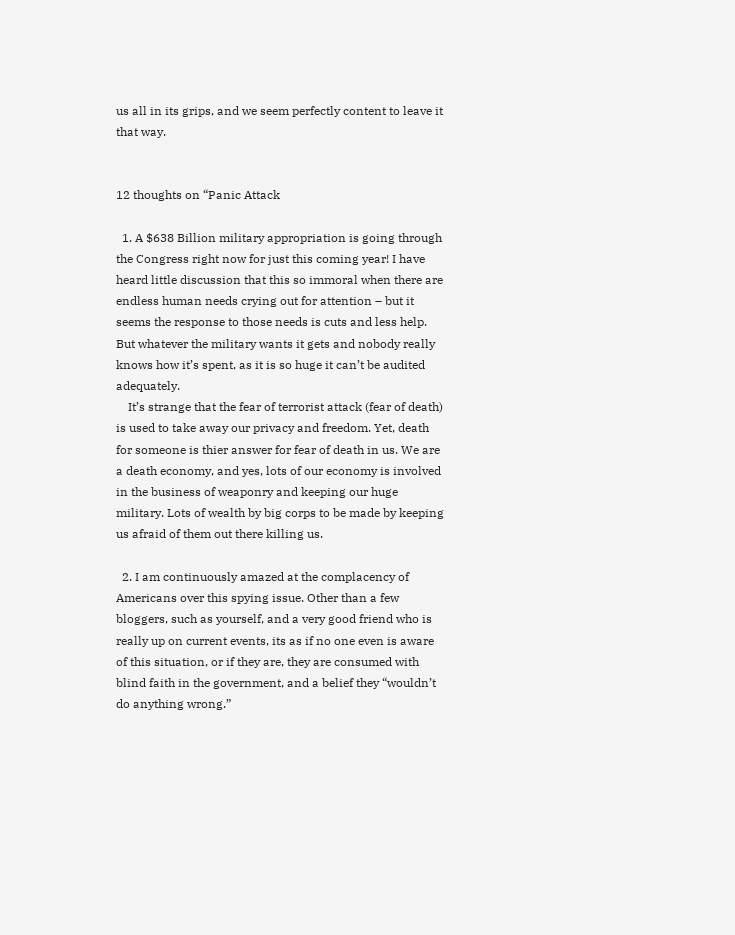us all in its grips, and we seem perfectly content to leave it that way.


12 thoughts on “Panic Attack

  1. A $638 Billion military appropriation is going through the Congress right now for just this coming year! I have heard little discussion that this so immoral when there are endless human needs crying out for attention – but it seems the response to those needs is cuts and less help. But whatever the military wants it gets and nobody really knows how it’s spent, as it is so huge it can’t be audited adequately.
    It’s strange that the fear of terrorist attack (fear of death) is used to take away our privacy and freedom. Yet, death for someone is thier answer for fear of death in us. We are a death economy, and yes, lots of our economy is involved in the business of weaponry and keeping our huge military. Lots of wealth by big corps to be made by keeping us afraid of them out there killing us.

  2. I am continuously amazed at the complacency of Americans over this spying issue. Other than a few bloggers, such as yourself, and a very good friend who is really up on current events, its as if no one even is aware of this situation, or if they are, they are consumed with blind faith in the government, and a belief they “wouldn’t do anything wrong.”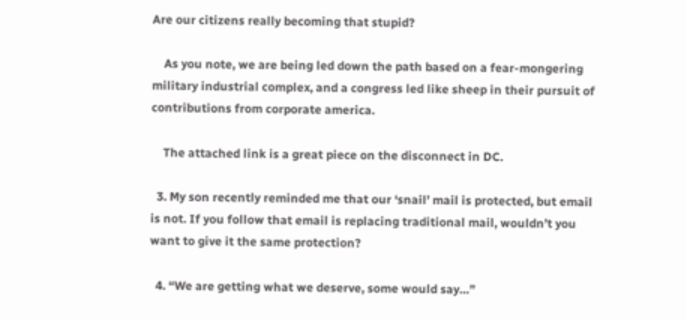Are our citizens really becoming that stupid?

    As you note, we are being led down the path based on a fear-mongering military industrial complex, and a congress led like sheep in their pursuit of contributions from corporate america.

    The attached link is a great piece on the disconnect in DC.

  3. My son recently reminded me that our ‘snail’ mail is protected, but email is not. If you follow that email is replacing traditional mail, wouldn’t you want to give it the same protection?

  4. “We are getting what we deserve, some would say…”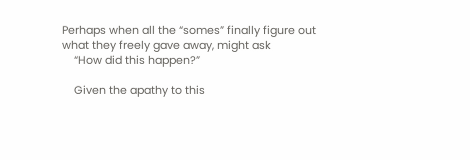Perhaps when all the “somes” finally figure out what they freely gave away, might ask
    “How did this happen?”

    Given the apathy to this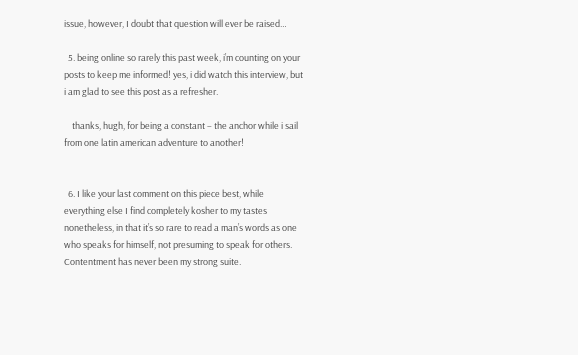issue, however, I doubt that question will ever be raised…

  5. being online so rarely this past week, i’m counting on your posts to keep me informed! yes, i did watch this interview, but i am glad to see this post as a refresher.

    thanks, hugh, for being a constant – the anchor while i sail from one latin american adventure to another!


  6. I like your last comment on this piece best, while everything else I find completely kosher to my tastes nonetheless, in that it’s so rare to read a man’s words as one who speaks for himself, not presuming to speak for others. Contentment has never been my strong suite.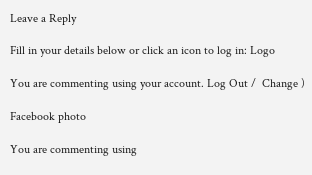Leave a Reply

Fill in your details below or click an icon to log in: Logo

You are commenting using your account. Log Out /  Change )

Facebook photo

You are commenting using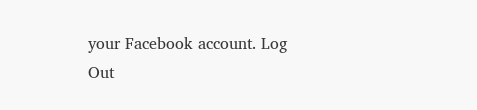your Facebook account. Log Out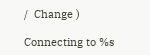/  Change )

Connecting to %s